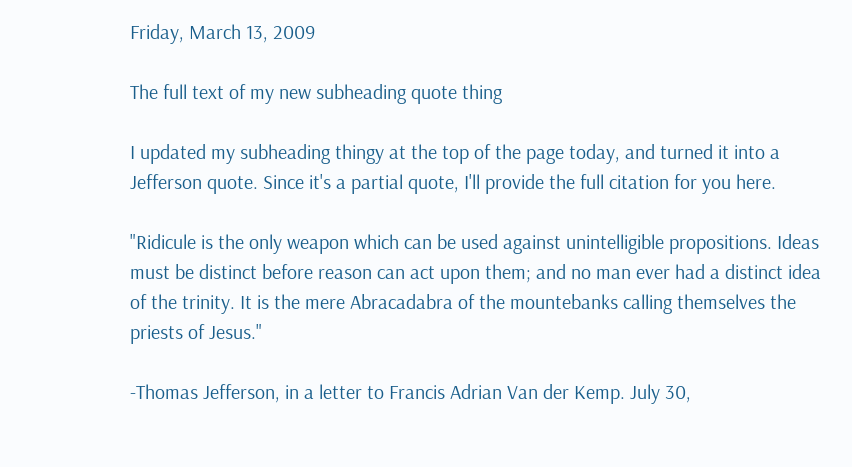Friday, March 13, 2009

The full text of my new subheading quote thing

I updated my subheading thingy at the top of the page today, and turned it into a Jefferson quote. Since it's a partial quote, I'll provide the full citation for you here.

"Ridicule is the only weapon which can be used against unintelligible propositions. Ideas must be distinct before reason can act upon them; and no man ever had a distinct idea of the trinity. It is the mere Abracadabra of the mountebanks calling themselves the priests of Jesus."

-Thomas Jefferson, in a letter to Francis Adrian Van der Kemp. July 30,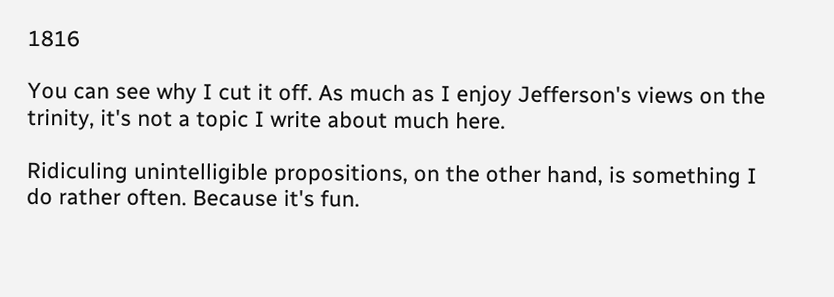1816

You can see why I cut it off. As much as I enjoy Jefferson's views on the trinity, it's not a topic I write about much here.

Ridiculing unintelligible propositions, on the other hand, is something I do rather often. Because it's fun.